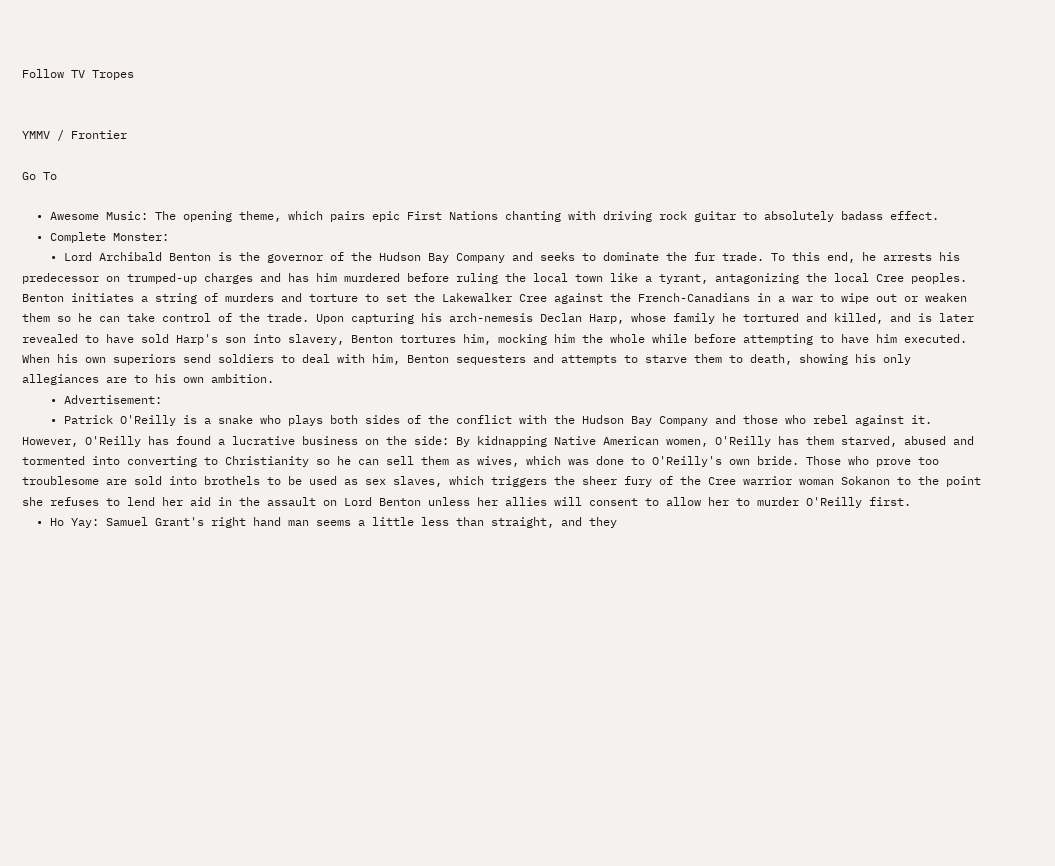Follow TV Tropes


YMMV / Frontier

Go To

  • Awesome Music: The opening theme, which pairs epic First Nations chanting with driving rock guitar to absolutely badass effect.
  • Complete Monster:
    • Lord Archibald Benton is the governor of the Hudson Bay Company and seeks to dominate the fur trade. To this end, he arrests his predecessor on trumped-up charges and has him murdered before ruling the local town like a tyrant, antagonizing the local Cree peoples. Benton initiates a string of murders and torture to set the Lakewalker Cree against the French-Canadians in a war to wipe out or weaken them so he can take control of the trade. Upon capturing his arch-nemesis Declan Harp, whose family he tortured and killed, and is later revealed to have sold Harp's son into slavery, Benton tortures him, mocking him the whole while before attempting to have him executed. When his own superiors send soldiers to deal with him, Benton sequesters and attempts to starve them to death, showing his only allegiances are to his own ambition.
    • Advertisement:
    • Patrick O'Reilly is a snake who plays both sides of the conflict with the Hudson Bay Company and those who rebel against it. However, O'Reilly has found a lucrative business on the side: By kidnapping Native American women, O'Reilly has them starved, abused and tormented into converting to Christianity so he can sell them as wives, which was done to O'Reilly's own bride. Those who prove too troublesome are sold into brothels to be used as sex slaves, which triggers the sheer fury of the Cree warrior woman Sokanon to the point she refuses to lend her aid in the assault on Lord Benton unless her allies will consent to allow her to murder O'Reilly first.
  • Ho Yay: Samuel Grant's right hand man seems a little less than straight, and they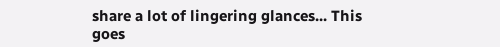share a lot of lingering glances... This goes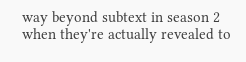way beyond subtext in season 2 when they're actually revealed to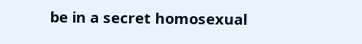be in a secret homosexual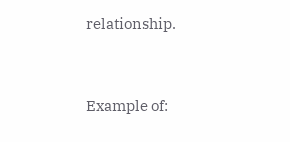relationship.


Example of: